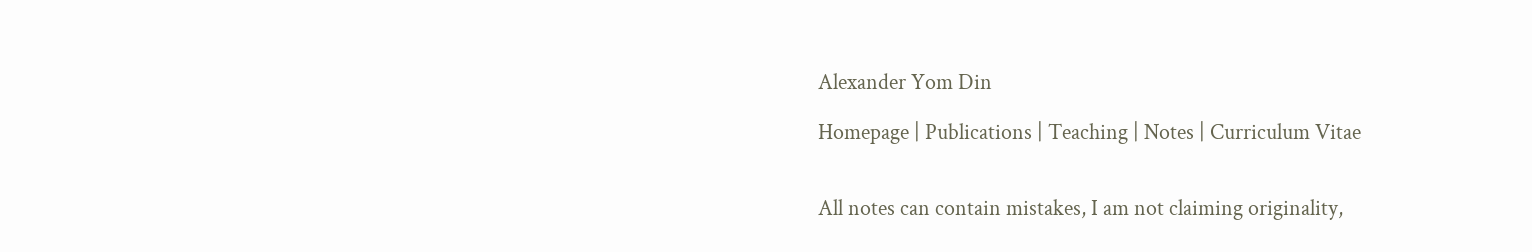Alexander Yom Din

Homepage | Publications | Teaching | Notes | Curriculum Vitae


All notes can contain mistakes, I am not claiming originality,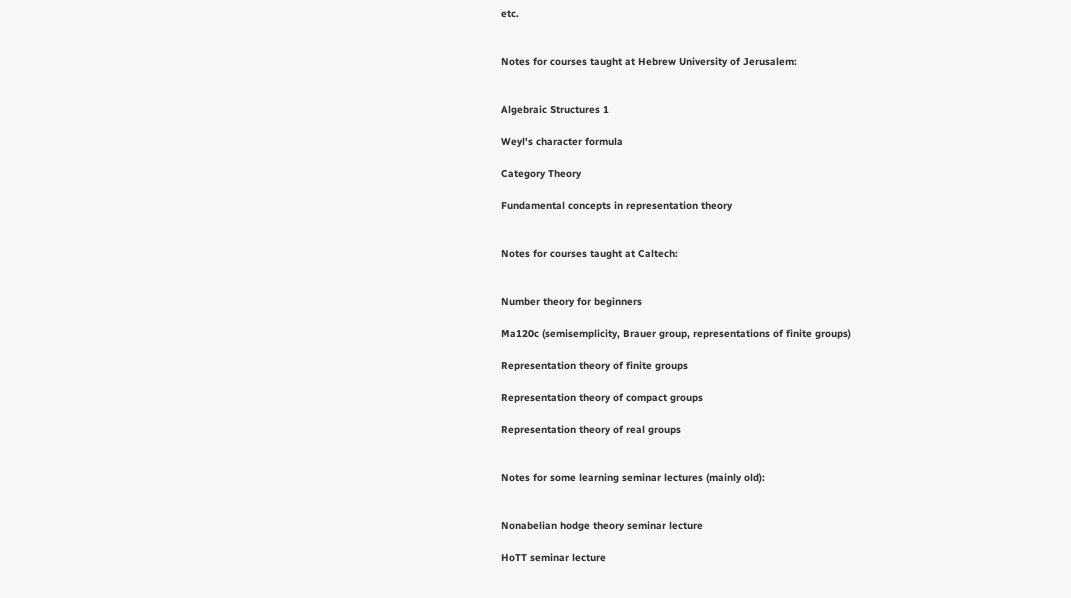etc.


Notes for courses taught at Hebrew University of Jerusalem:


Algebraic Structures 1

Weyl's character formula

Category Theory

Fundamental concepts in representation theory


Notes for courses taught at Caltech:


Number theory for beginners

Ma120c (semisemplicity, Brauer group, representations of finite groups)

Representation theory of finite groups

Representation theory of compact groups

Representation theory of real groups


Notes for some learning seminar lectures (mainly old):


Nonabelian hodge theory seminar lecture

HoTT seminar lecture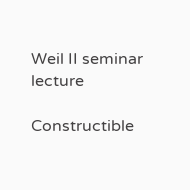Weil II seminar lecture

Constructible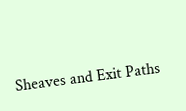Sheaves and Exit Paths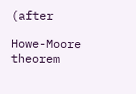(after

Howe-Moore theorem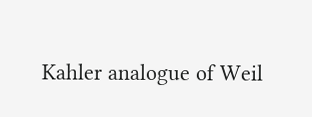Kahler analogue of Weil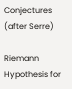Conjectures (after Serre)

Riemann Hypothesis for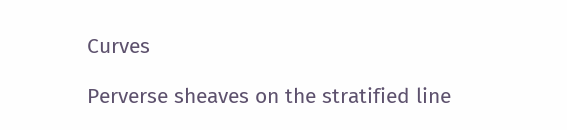Curves

Perverse sheaves on the stratified line